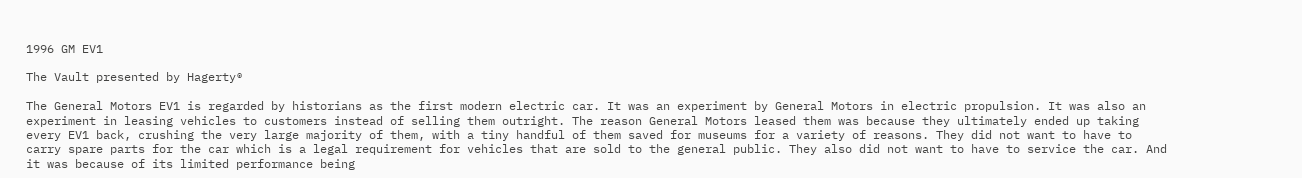1996 GM EV1

The Vault presented by Hagerty®

The General Motors EV1 is regarded by historians as the first modern electric car. It was an experiment by General Motors in electric propulsion. It was also an experiment in leasing vehicles to customers instead of selling them outright. The reason General Motors leased them was because they ultimately ended up taking every EV1 back, crushing the very large majority of them, with a tiny handful of them saved for museums for a variety of reasons. They did not want to have to carry spare parts for the car which is a legal requirement for vehicles that are sold to the general public. They also did not want to have to service the car. And it was because of its limited performance being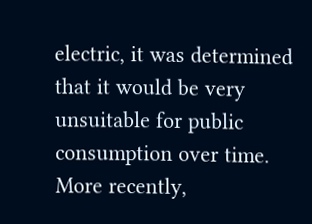electric, it was determined that it would be very unsuitable for public consumption over time. More recently,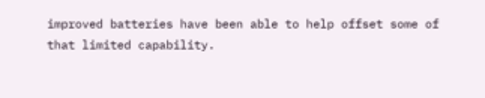improved batteries have been able to help offset some of that limited capability.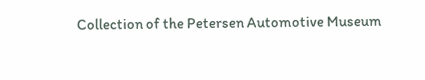Collection of the Petersen Automotive Museum